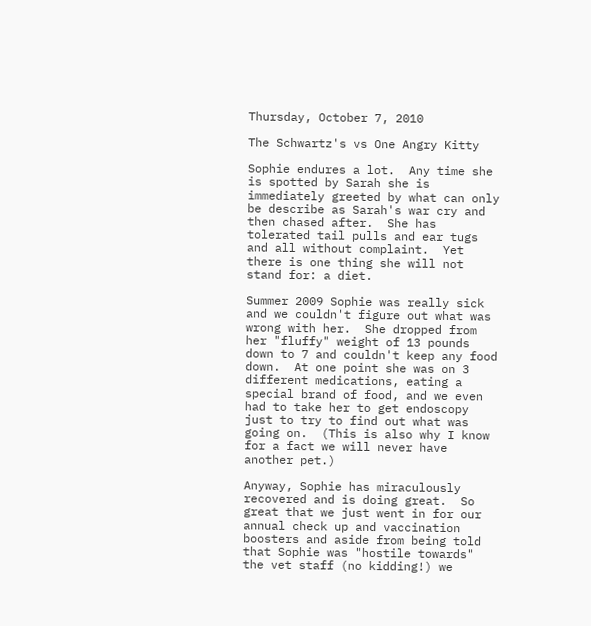Thursday, October 7, 2010

The Schwartz's vs One Angry Kitty

Sophie endures a lot.  Any time she is spotted by Sarah she is immediately greeted by what can only be describe as Sarah's war cry and then chased after.  She has tolerated tail pulls and ear tugs and all without complaint.  Yet there is one thing she will not stand for: a diet.

Summer 2009 Sophie was really sick and we couldn't figure out what was wrong with her.  She dropped from her "fluffy" weight of 13 pounds down to 7 and couldn't keep any food down.  At one point she was on 3 different medications, eating a special brand of food, and we even had to take her to get endoscopy just to try to find out what was going on.  (This is also why I know for a fact we will never have another pet.)

Anyway, Sophie has miraculously recovered and is doing great.  So great that we just went in for our annual check up and vaccination boosters and aside from being told that Sophie was "hostile towards" the vet staff (no kidding!) we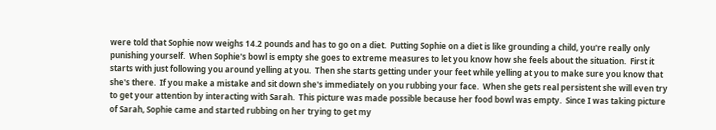were told that Sophie now weighs 14.2 pounds and has to go on a diet.  Putting Sophie on a diet is like grounding a child, you're really only punishing yourself.  When Sophie's bowl is empty she goes to extreme measures to let you know how she feels about the situation.  First it starts with just following you around yelling at you.  Then she starts getting under your feet while yelling at you to make sure you know that she's there.  If you make a mistake and sit down she's immediately on you rubbing your face.  When she gets real persistent she will even try to get your attention by interacting with Sarah.  This picture was made possible because her food bowl was empty.  Since I was taking picture of Sarah, Sophie came and started rubbing on her trying to get my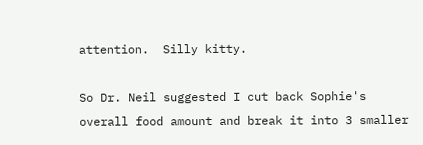attention.  Silly kitty.

So Dr. Neil suggested I cut back Sophie's overall food amount and break it into 3 smaller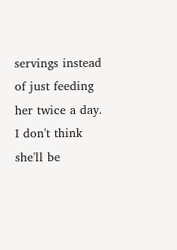servings instead of just feeding her twice a day.  I don't think she'll be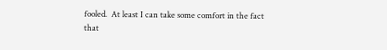fooled.  At least I can take some comfort in the fact that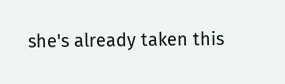she's already taken this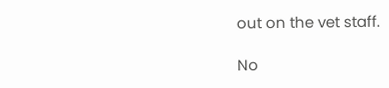out on the vet staff.

No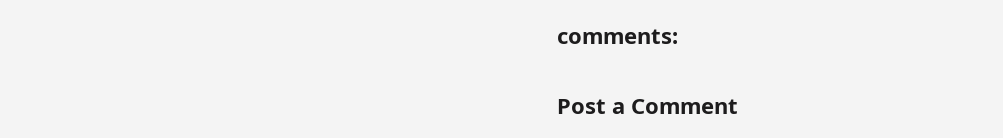comments:

Post a Comment